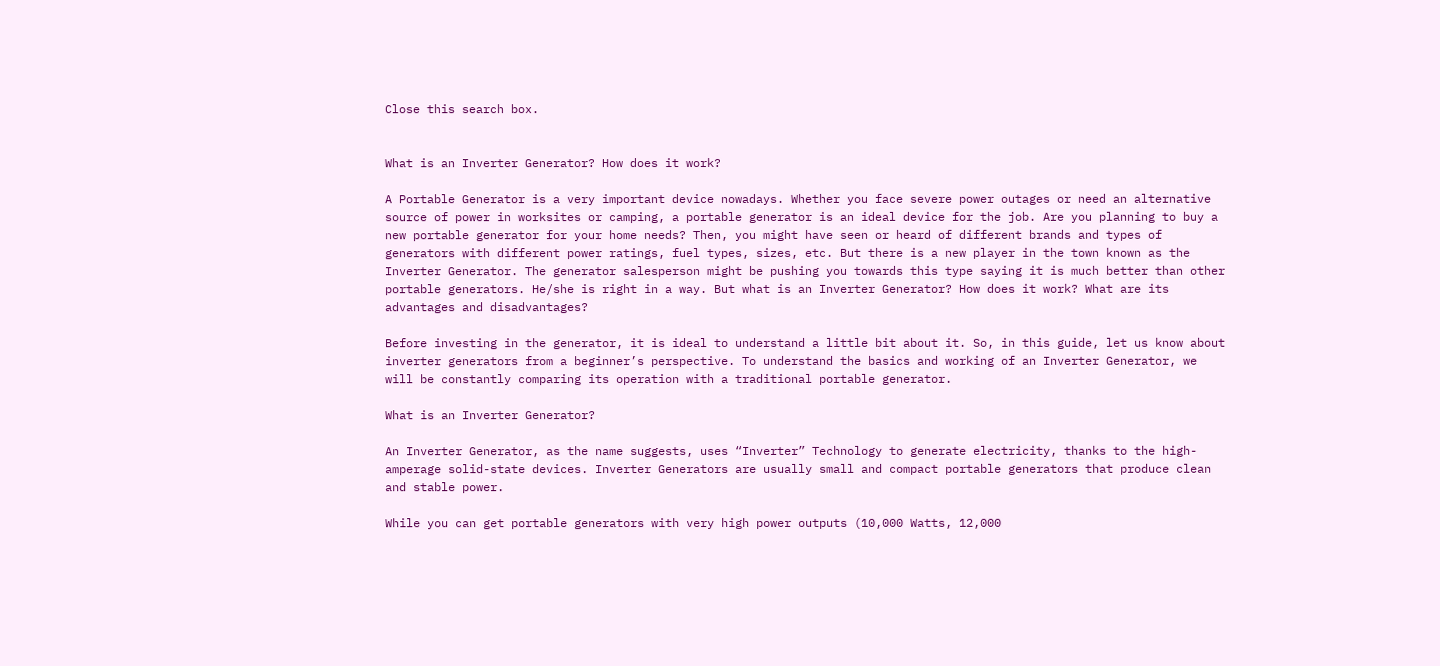Close this search box.


What is an Inverter Generator? How does it work?

A Portable Generator is a very important device nowadays. Whether you face severe power outages or need an alternative source of power in worksites or camping, a portable generator is an ideal device for the job. Are you planning to buy a new portable generator for your home needs? Then, you might have seen or heard of different brands and types of generators with different power ratings, fuel types, sizes, etc. But there is a new player in the town known as the Inverter Generator. The generator salesperson might be pushing you towards this type saying it is much better than other portable generators. He/she is right in a way. But what is an Inverter Generator? How does it work? What are its advantages and disadvantages?

Before investing in the generator, it is ideal to understand a little bit about it. So, in this guide, let us know about inverter generators from a beginner’s perspective. To understand the basics and working of an Inverter Generator, we will be constantly comparing its operation with a traditional portable generator.

What is an Inverter Generator?

An Inverter Generator, as the name suggests, uses “Inverter” Technology to generate electricity, thanks to the high-amperage solid-state devices. Inverter Generators are usually small and compact portable generators that produce clean and stable power.

While you can get portable generators with very high power outputs (10,000 Watts, 12,000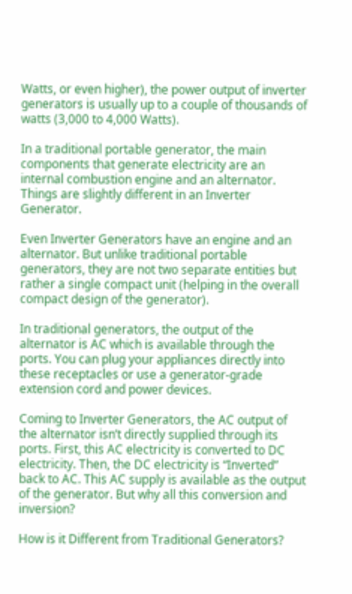Watts, or even higher), the power output of inverter generators is usually up to a couple of thousands of watts (3,000 to 4,000 Watts).

In a traditional portable generator, the main components that generate electricity are an internal combustion engine and an alternator. Things are slightly different in an Inverter Generator.

Even Inverter Generators have an engine and an alternator. But unlike traditional portable generators, they are not two separate entities but rather a single compact unit (helping in the overall compact design of the generator).

In traditional generators, the output of the alternator is AC which is available through the ports. You can plug your appliances directly into these receptacles or use a generator-grade extension cord and power devices.

Coming to Inverter Generators, the AC output of the alternator isn’t directly supplied through its ports. First, this AC electricity is converted to DC electricity. Then, the DC electricity is “Inverted” back to AC. This AC supply is available as the output of the generator. But why all this conversion and inversion?

How is it Different from Traditional Generators?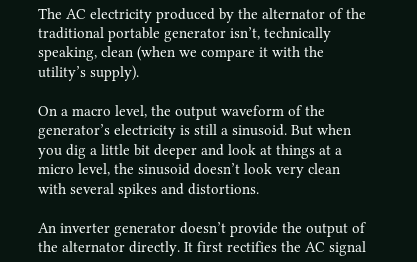The AC electricity produced by the alternator of the traditional portable generator isn’t, technically speaking, clean (when we compare it with the utility’s supply).

On a macro level, the output waveform of the generator’s electricity is still a sinusoid. But when you dig a little bit deeper and look at things at a micro level, the sinusoid doesn’t look very clean with several spikes and distortions.

An inverter generator doesn’t provide the output of the alternator directly. It first rectifies the AC signal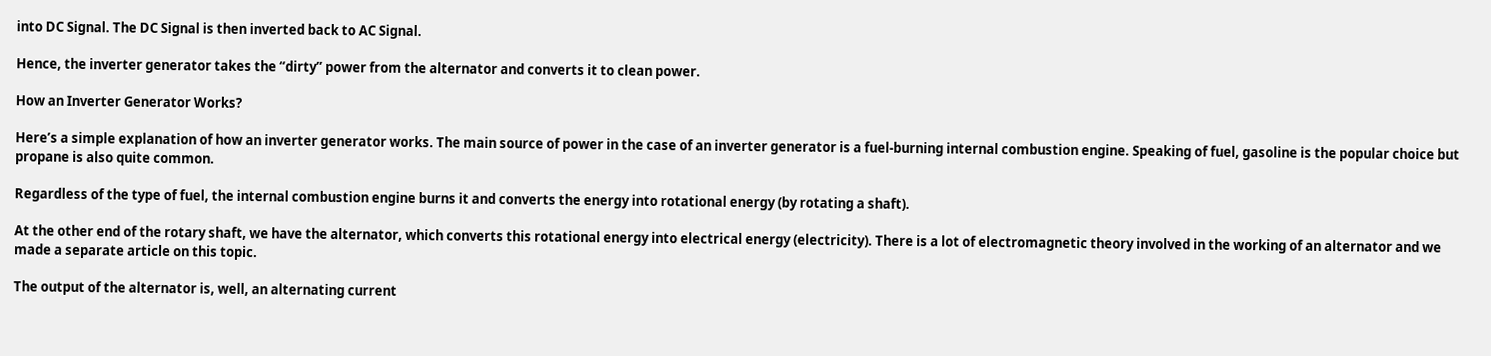into DC Signal. The DC Signal is then inverted back to AC Signal.

Hence, the inverter generator takes the “dirty” power from the alternator and converts it to clean power.

How an Inverter Generator Works?

Here’s a simple explanation of how an inverter generator works. The main source of power in the case of an inverter generator is a fuel-burning internal combustion engine. Speaking of fuel, gasoline is the popular choice but propane is also quite common.

Regardless of the type of fuel, the internal combustion engine burns it and converts the energy into rotational energy (by rotating a shaft).

At the other end of the rotary shaft, we have the alternator, which converts this rotational energy into electrical energy (electricity). There is a lot of electromagnetic theory involved in the working of an alternator and we made a separate article on this topic.

The output of the alternator is, well, an alternating current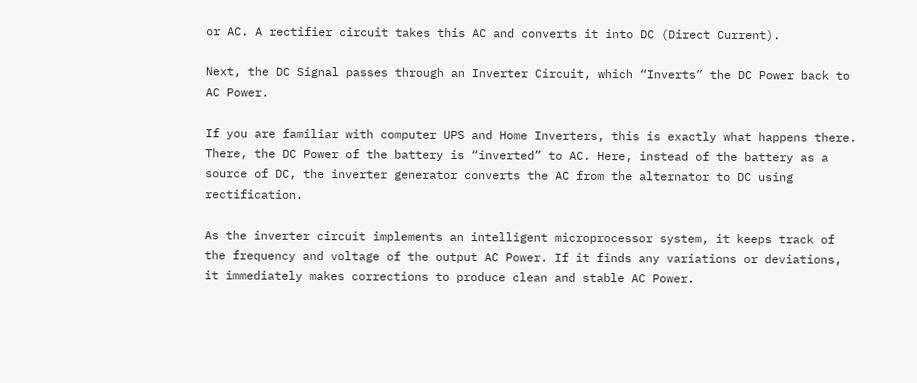or AC. A rectifier circuit takes this AC and converts it into DC (Direct Current).

Next, the DC Signal passes through an Inverter Circuit, which “Inverts” the DC Power back to AC Power.

If you are familiar with computer UPS and Home Inverters, this is exactly what happens there. There, the DC Power of the battery is “inverted” to AC. Here, instead of the battery as a source of DC, the inverter generator converts the AC from the alternator to DC using rectification.

As the inverter circuit implements an intelligent microprocessor system, it keeps track of the frequency and voltage of the output AC Power. If it finds any variations or deviations, it immediately makes corrections to produce clean and stable AC Power.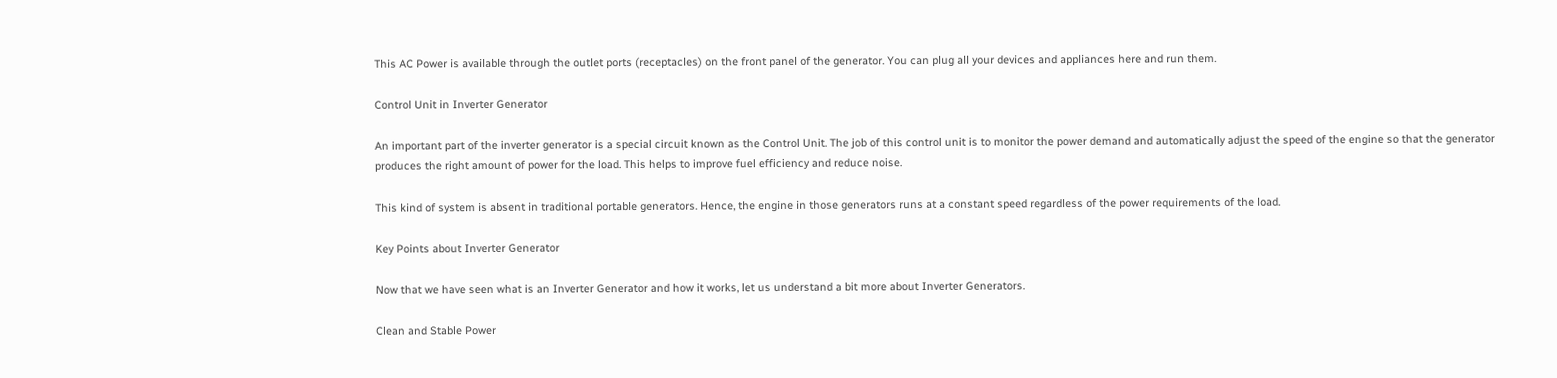This AC Power is available through the outlet ports (receptacles) on the front panel of the generator. You can plug all your devices and appliances here and run them.

Control Unit in Inverter Generator

An important part of the inverter generator is a special circuit known as the Control Unit. The job of this control unit is to monitor the power demand and automatically adjust the speed of the engine so that the generator produces the right amount of power for the load. This helps to improve fuel efficiency and reduce noise.

This kind of system is absent in traditional portable generators. Hence, the engine in those generators runs at a constant speed regardless of the power requirements of the load.

Key Points about Inverter Generator

Now that we have seen what is an Inverter Generator and how it works, let us understand a bit more about Inverter Generators.

Clean and Stable Power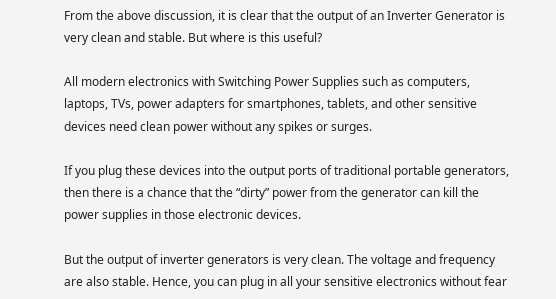From the above discussion, it is clear that the output of an Inverter Generator is very clean and stable. But where is this useful?

All modern electronics with Switching Power Supplies such as computers, laptops, TVs, power adapters for smartphones, tablets, and other sensitive devices need clean power without any spikes or surges.

If you plug these devices into the output ports of traditional portable generators, then there is a chance that the “dirty” power from the generator can kill the power supplies in those electronic devices.

But the output of inverter generators is very clean. The voltage and frequency are also stable. Hence, you can plug in all your sensitive electronics without fear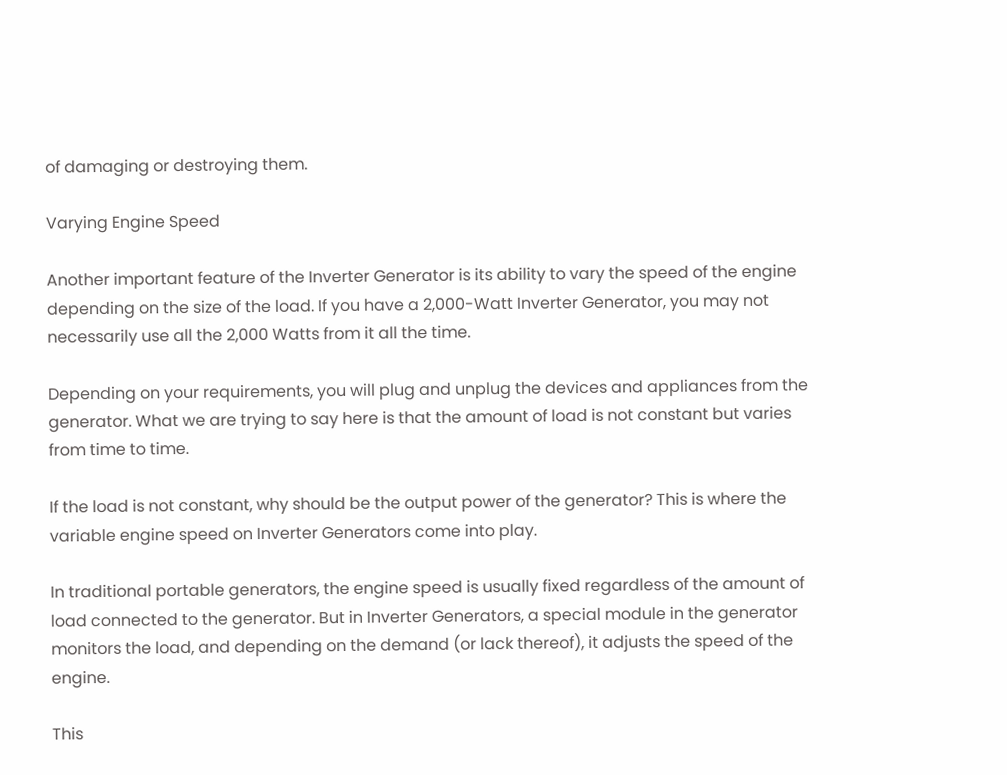of damaging or destroying them.

Varying Engine Speed

Another important feature of the Inverter Generator is its ability to vary the speed of the engine depending on the size of the load. If you have a 2,000-Watt Inverter Generator, you may not necessarily use all the 2,000 Watts from it all the time.

Depending on your requirements, you will plug and unplug the devices and appliances from the generator. What we are trying to say here is that the amount of load is not constant but varies from time to time.

If the load is not constant, why should be the output power of the generator? This is where the variable engine speed on Inverter Generators come into play.

In traditional portable generators, the engine speed is usually fixed regardless of the amount of load connected to the generator. But in Inverter Generators, a special module in the generator monitors the load, and depending on the demand (or lack thereof), it adjusts the speed of the engine.

This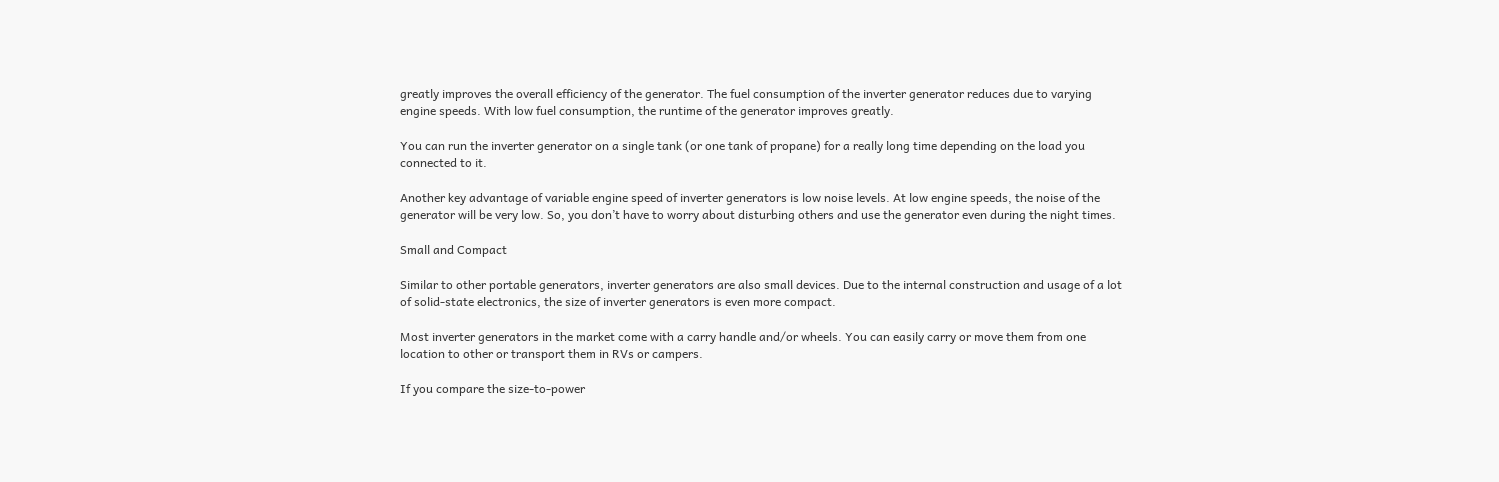greatly improves the overall efficiency of the generator. The fuel consumption of the inverter generator reduces due to varying engine speeds. With low fuel consumption, the runtime of the generator improves greatly.

You can run the inverter generator on a single tank (or one tank of propane) for a really long time depending on the load you connected to it.

Another key advantage of variable engine speed of inverter generators is low noise levels. At low engine speeds, the noise of the generator will be very low. So, you don’t have to worry about disturbing others and use the generator even during the night times.

Small and Compact

Similar to other portable generators, inverter generators are also small devices. Due to the internal construction and usage of a lot of solid-state electronics, the size of inverter generators is even more compact.

Most inverter generators in the market come with a carry handle and/or wheels. You can easily carry or move them from one location to other or transport them in RVs or campers.

If you compare the size-to-power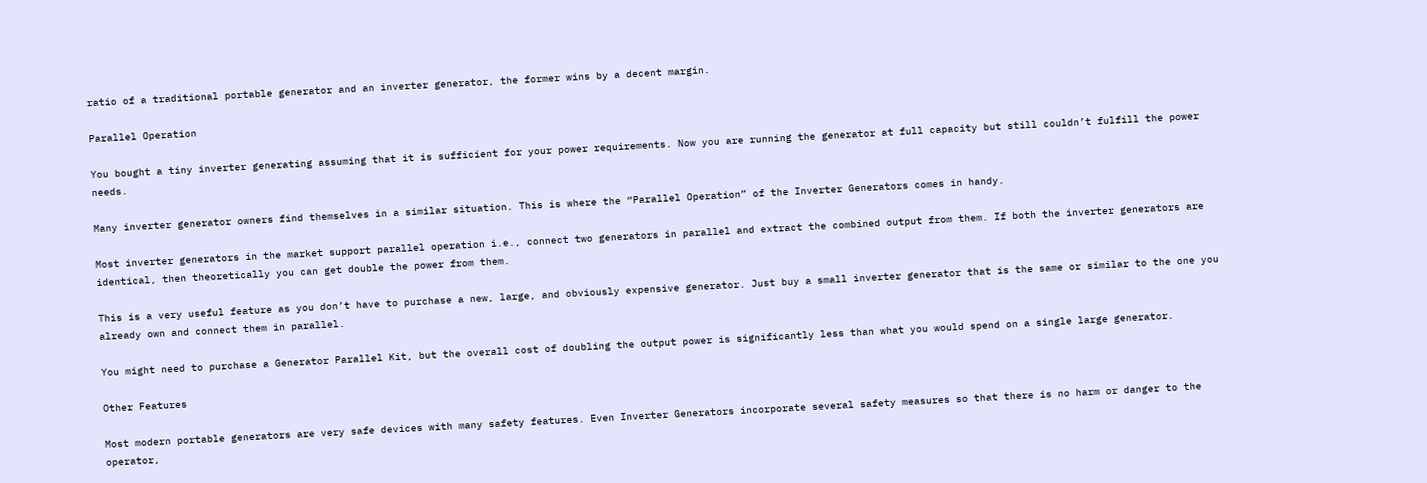ratio of a traditional portable generator and an inverter generator, the former wins by a decent margin.

Parallel Operation

You bought a tiny inverter generating assuming that it is sufficient for your power requirements. Now you are running the generator at full capacity but still couldn’t fulfill the power needs.

Many inverter generator owners find themselves in a similar situation. This is where the “Parallel Operation” of the Inverter Generators comes in handy.

Most inverter generators in the market support parallel operation i.e., connect two generators in parallel and extract the combined output from them. If both the inverter generators are identical, then theoretically you can get double the power from them.

This is a very useful feature as you don’t have to purchase a new, large, and obviously expensive generator. Just buy a small inverter generator that is the same or similar to the one you already own and connect them in parallel.

You might need to purchase a Generator Parallel Kit, but the overall cost of doubling the output power is significantly less than what you would spend on a single large generator.

Other Features

Most modern portable generators are very safe devices with many safety features. Even Inverter Generators incorporate several safety measures so that there is no harm or danger to the operator,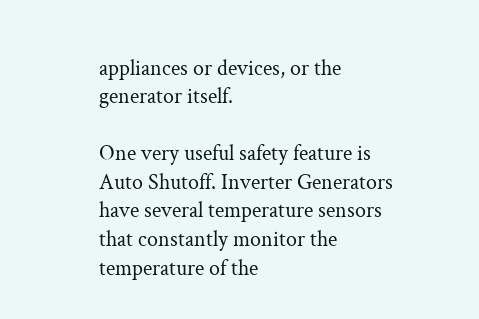appliances or devices, or the generator itself.

One very useful safety feature is Auto Shutoff. Inverter Generators have several temperature sensors that constantly monitor the temperature of the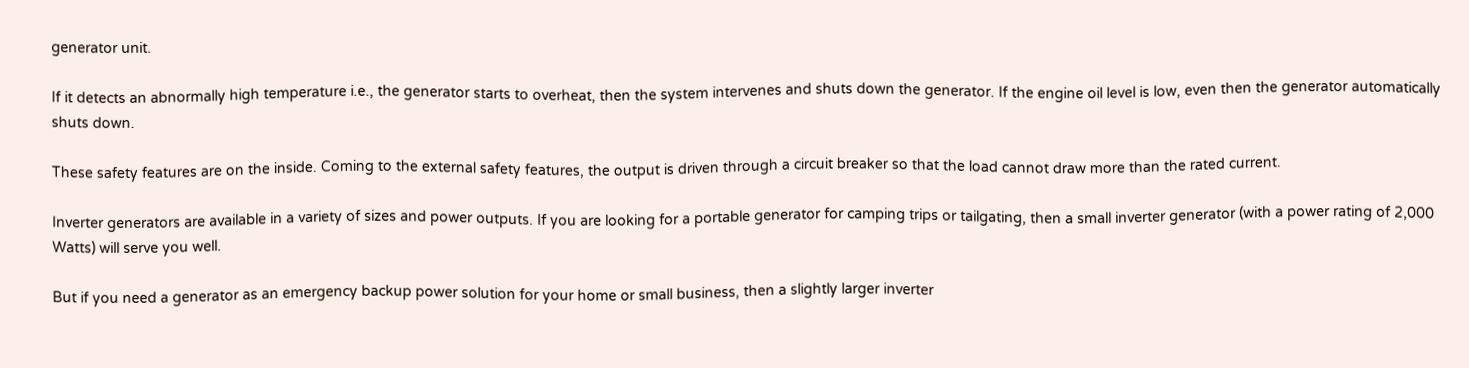generator unit.

If it detects an abnormally high temperature i.e., the generator starts to overheat, then the system intervenes and shuts down the generator. If the engine oil level is low, even then the generator automatically shuts down.

These safety features are on the inside. Coming to the external safety features, the output is driven through a circuit breaker so that the load cannot draw more than the rated current.

Inverter generators are available in a variety of sizes and power outputs. If you are looking for a portable generator for camping trips or tailgating, then a small inverter generator (with a power rating of 2,000 Watts) will serve you well.

But if you need a generator as an emergency backup power solution for your home or small business, then a slightly larger inverter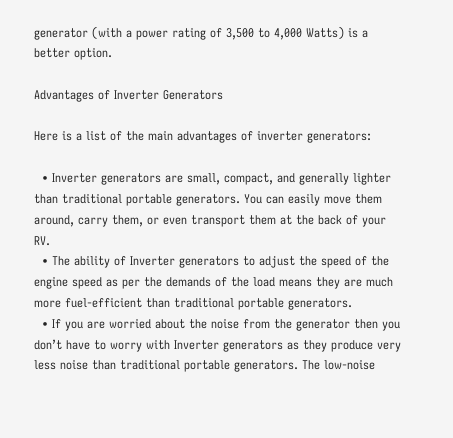generator (with a power rating of 3,500 to 4,000 Watts) is a better option.

Advantages of Inverter Generators

Here is a list of the main advantages of inverter generators:

  • Inverter generators are small, compact, and generally lighter than traditional portable generators. You can easily move them around, carry them, or even transport them at the back of your RV.
  • The ability of Inverter generators to adjust the speed of the engine speed as per the demands of the load means they are much more fuel-efficient than traditional portable generators.
  • If you are worried about the noise from the generator then you don’t have to worry with Inverter generators as they produce very less noise than traditional portable generators. The low-noise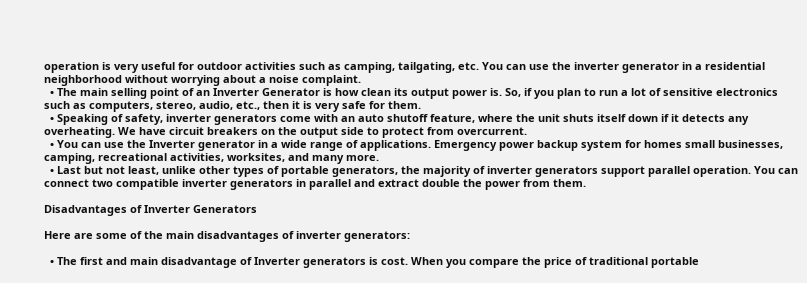operation is very useful for outdoor activities such as camping, tailgating, etc. You can use the inverter generator in a residential neighborhood without worrying about a noise complaint.
  • The main selling point of an Inverter Generator is how clean its output power is. So, if you plan to run a lot of sensitive electronics such as computers, stereo, audio, etc., then it is very safe for them.
  • Speaking of safety, inverter generators come with an auto shutoff feature, where the unit shuts itself down if it detects any overheating. We have circuit breakers on the output side to protect from overcurrent.
  • You can use the Inverter generator in a wide range of applications. Emergency power backup system for homes small businesses, camping, recreational activities, worksites, and many more.
  • Last but not least, unlike other types of portable generators, the majority of inverter generators support parallel operation. You can connect two compatible inverter generators in parallel and extract double the power from them.

Disadvantages of Inverter Generators

Here are some of the main disadvantages of inverter generators:

  • The first and main disadvantage of Inverter generators is cost. When you compare the price of traditional portable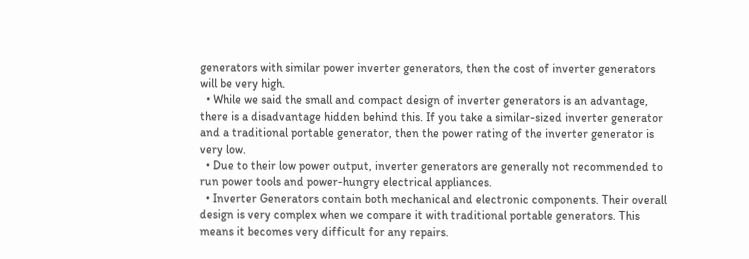generators with similar power inverter generators, then the cost of inverter generators will be very high.
  • While we said the small and compact design of inverter generators is an advantage, there is a disadvantage hidden behind this. If you take a similar-sized inverter generator and a traditional portable generator, then the power rating of the inverter generator is very low.
  • Due to their low power output, inverter generators are generally not recommended to run power tools and power-hungry electrical appliances.
  • Inverter Generators contain both mechanical and electronic components. Their overall design is very complex when we compare it with traditional portable generators. This means it becomes very difficult for any repairs.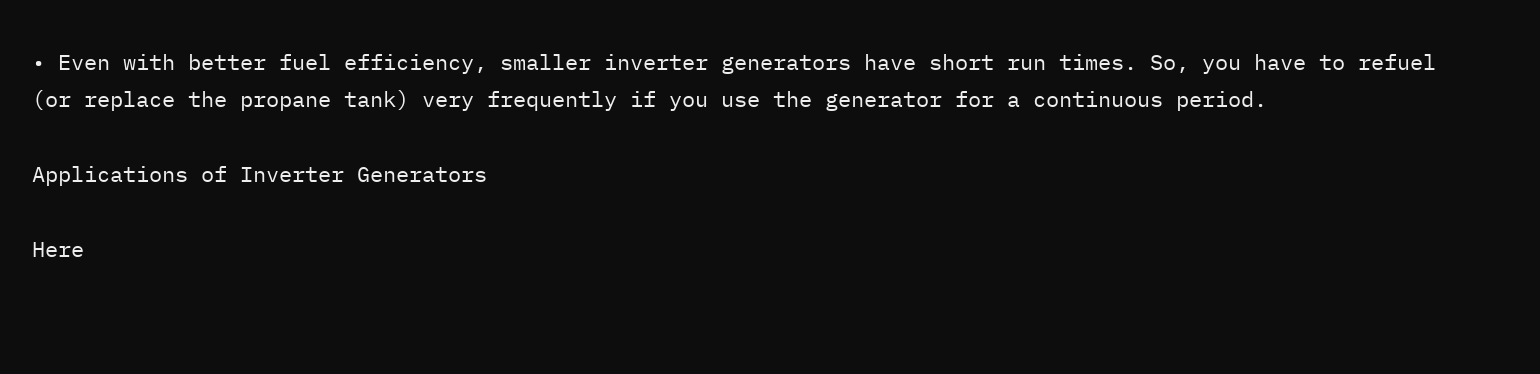• Even with better fuel efficiency, smaller inverter generators have short run times. So, you have to refuel (or replace the propane tank) very frequently if you use the generator for a continuous period.

Applications of Inverter Generators

Here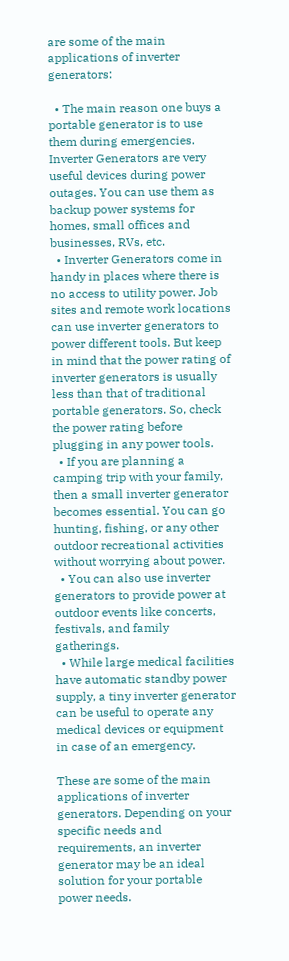are some of the main applications of inverter generators:

  • The main reason one buys a portable generator is to use them during emergencies. Inverter Generators are very useful devices during power outages. You can use them as backup power systems for homes, small offices and businesses, RVs, etc.
  • Inverter Generators come in handy in places where there is no access to utility power. Job sites and remote work locations can use inverter generators to power different tools. But keep in mind that the power rating of inverter generators is usually less than that of traditional portable generators. So, check the power rating before plugging in any power tools.
  • If you are planning a camping trip with your family, then a small inverter generator becomes essential. You can go hunting, fishing, or any other outdoor recreational activities without worrying about power.
  • You can also use inverter generators to provide power at outdoor events like concerts, festivals, and family gatherings.
  • While large medical facilities have automatic standby power supply, a tiny inverter generator can be useful to operate any medical devices or equipment in case of an emergency.

These are some of the main applications of inverter generators. Depending on your specific needs and requirements, an inverter generator may be an ideal solution for your portable power needs.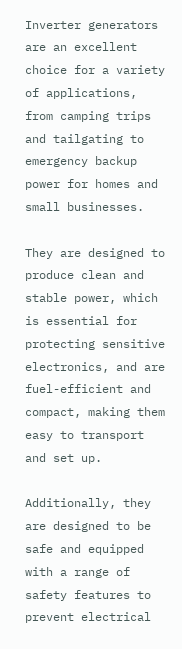Inverter generators are an excellent choice for a variety of applications, from camping trips and tailgating to emergency backup power for homes and small businesses.

They are designed to produce clean and stable power, which is essential for protecting sensitive electronics, and are fuel-efficient and compact, making them easy to transport and set up.

Additionally, they are designed to be safe and equipped with a range of safety features to prevent electrical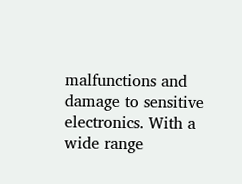malfunctions and damage to sensitive electronics. With a wide range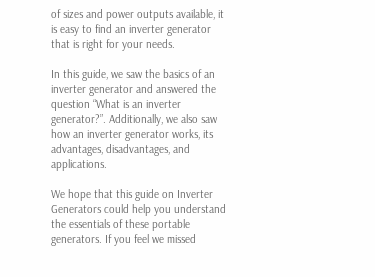of sizes and power outputs available, it is easy to find an inverter generator that is right for your needs.

In this guide, we saw the basics of an inverter generator and answered the question “What is an inverter generator?”. Additionally, we also saw how an inverter generator works, its advantages, disadvantages, and applications.

We hope that this guide on Inverter Generators could help you understand the essentials of these portable generators. If you feel we missed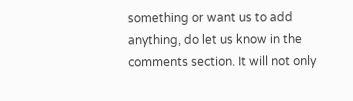something or want us to add anything, do let us know in the comments section. It will not only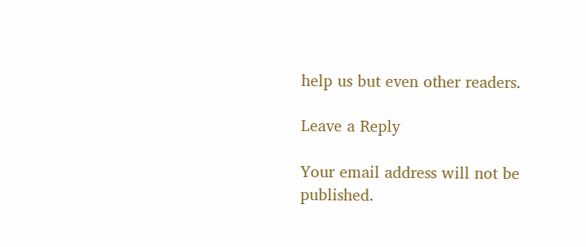help us but even other readers.

Leave a Reply

Your email address will not be published.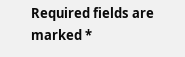Required fields are marked *